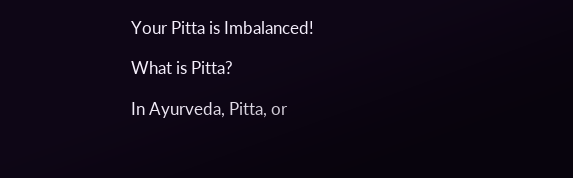Your Pitta is Imbalanced!

What is Pitta?

In Ayurveda, Pitta, or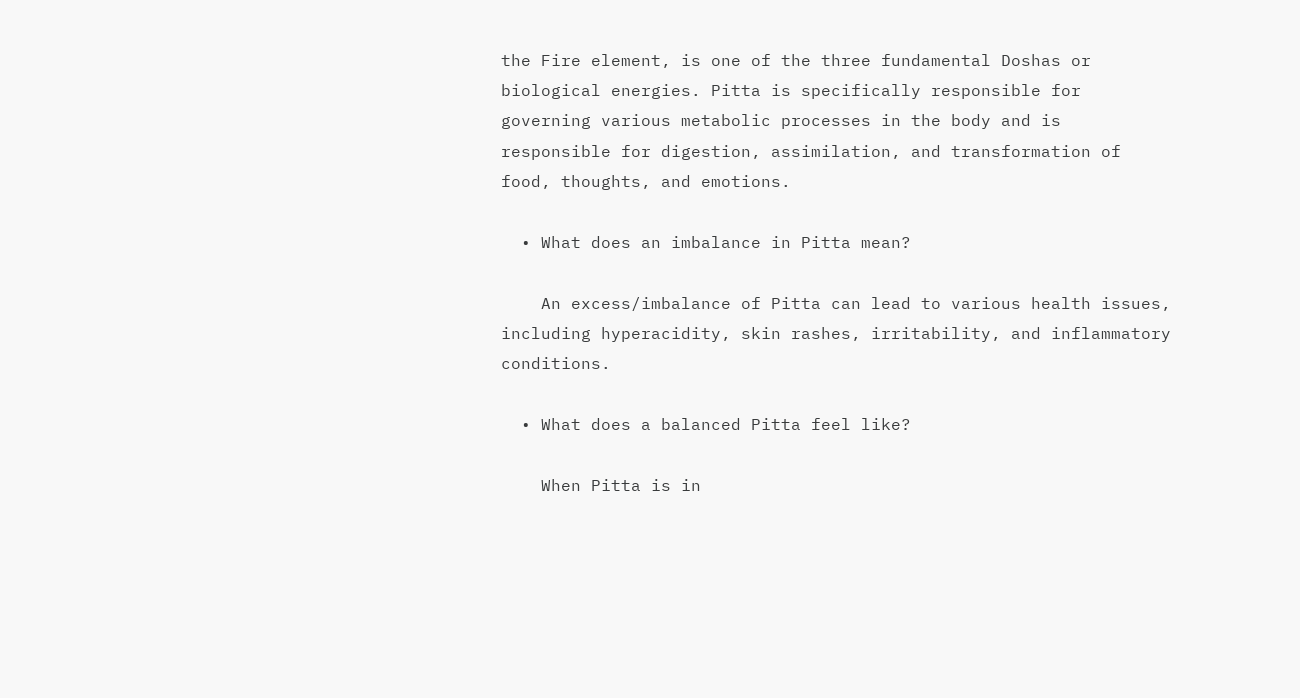the Fire element, is one of the three fundamental Doshas or biological energies. Pitta is specifically responsible for governing various metabolic processes in the body and is responsible for digestion, assimilation, and transformation of food, thoughts, and emotions.

  • What does an imbalance in Pitta mean?

    An excess/imbalance of Pitta can lead to various health issues, including hyperacidity, skin rashes, irritability, and inflammatory conditions.

  • What does a balanced Pitta feel like?

    When Pitta is in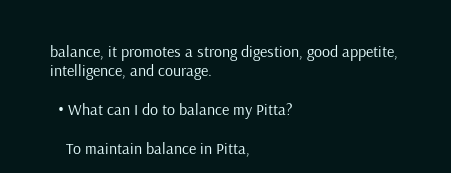balance, it promotes a strong digestion, good appetite, intelligence, and courage.

  • What can I do to balance my Pitta?

    To maintain balance in Pitta,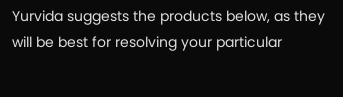Yurvida suggests the products below, as they will be best for resolving your particular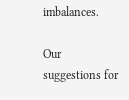imbalances.

Our suggestions for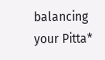balancing your Pitta*